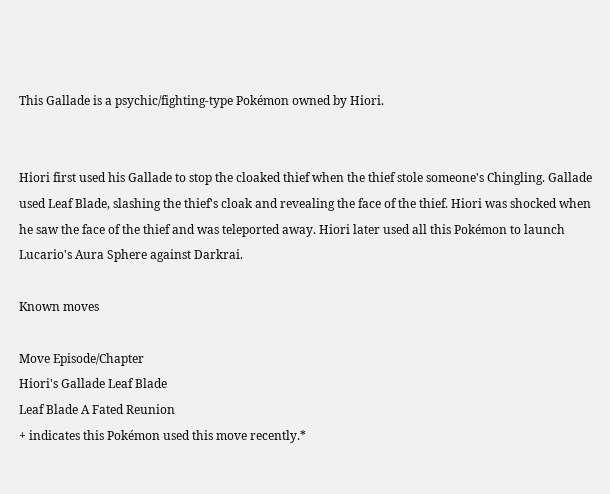This Gallade is a psychic/fighting-type Pokémon owned by Hiori.


Hiori first used his Gallade to stop the cloaked thief when the thief stole someone's Chingling. Gallade used Leaf Blade, slashing the thief's cloak and revealing the face of the thief. Hiori was shocked when he saw the face of the thief and was teleported away. Hiori later used all this Pokémon to launch Lucario's Aura Sphere against Darkrai.

Known moves

Move Episode/Chapter
Hiori's Gallade Leaf Blade
Leaf Blade A Fated Reunion
+ indicates this Pokémon used this move recently.*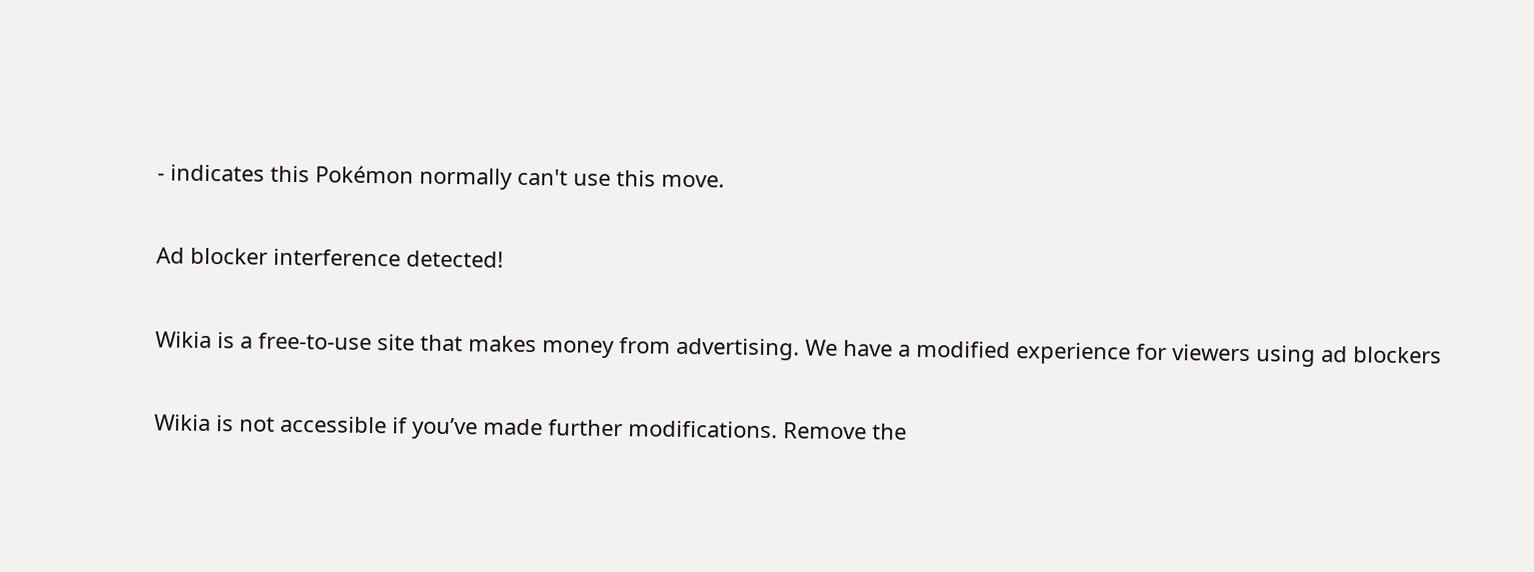- indicates this Pokémon normally can't use this move.

Ad blocker interference detected!

Wikia is a free-to-use site that makes money from advertising. We have a modified experience for viewers using ad blockers

Wikia is not accessible if you’ve made further modifications. Remove the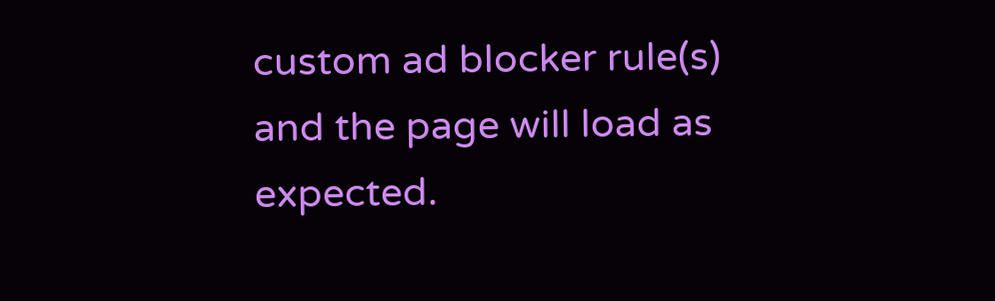custom ad blocker rule(s) and the page will load as expected.